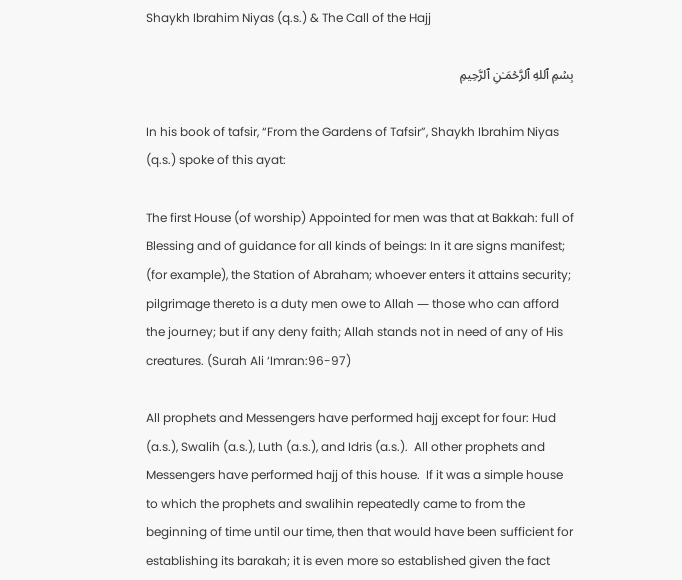Shaykh Ibrahim Niyas (q.s.) & The Call of the Hajj

بِسۡمِ ٱللهِ ٱلرَّحۡمَـٰنِ ٱلرَّحِيمِ

In his book of tafsir, “From the Gardens of Tafsir”, Shaykh Ibrahim Niyas (q.s.) spoke of this ayat:

The first House (of worship) Appointed for men was that at Bakkah: full of Blessing and of guidance for all kinds of beings: In it are signs manifest; (for example), the Station of Abraham; whoever enters it attains security; pilgrimage thereto is a duty men owe to Allah ― those who can afford the journey; but if any deny faith; Allah stands not in need of any of His creatures. (Surah Ali ‘Imran:96-97)

All prophets and Messengers have performed hajj except for four: Hud (a.s.), Swalih (a.s.), Luth (a.s.), and Idris (a.s.).  All other prophets and Messengers have performed hajj of this house.  If it was a simple house to which the prophets and swalihin repeatedly came to from the beginning of time until our time, then that would have been sufficient for establishing its barakah; it is even more so established given the fact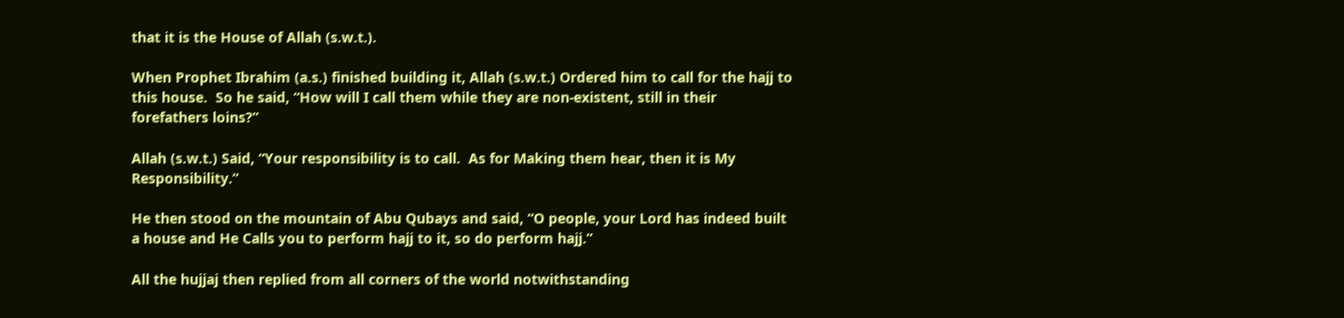that it is the House of Allah (s.w.t.).

When Prophet Ibrahim (a.s.) finished building it, Allah (s.w.t.) Ordered him to call for the hajj to this house.  So he said, “How will I call them while they are non-existent, still in their forefathers loins?”

Allah (s.w.t.) Said, “Your responsibility is to call.  As for Making them hear, then it is My Responsibility.”

He then stood on the mountain of Abu Qubays and said, “O people, your Lord has indeed built a house and He Calls you to perform hajj to it, so do perform hajj.”

All the hujjaj then replied from all corners of the world notwithstanding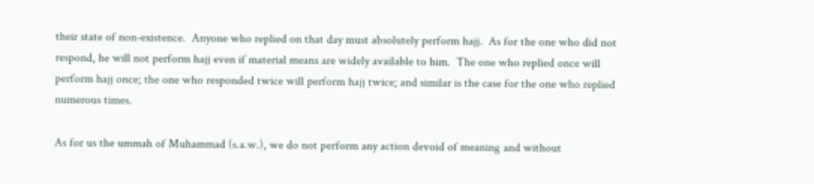their state of non-existence.  Anyone who replied on that day must absolutely perform hajj.  As for the one who did not respond, he will not perform hajj even if material means are widely available to him.  The one who replied once will perform hajj once; the one who responded twice will perform hajj twice; and similar is the case for the one who replied numerous times.

As for us the ummah of Muhammad (s.a.w.), we do not perform any action devoid of meaning and without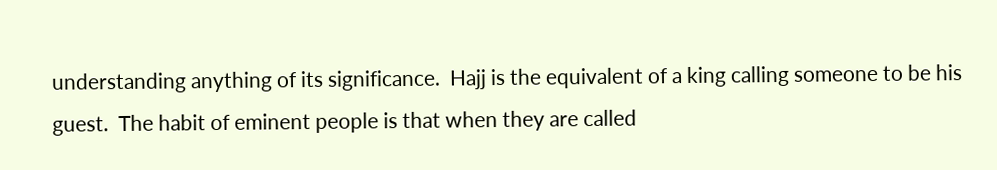understanding anything of its significance.  Hajj is the equivalent of a king calling someone to be his guest.  The habit of eminent people is that when they are called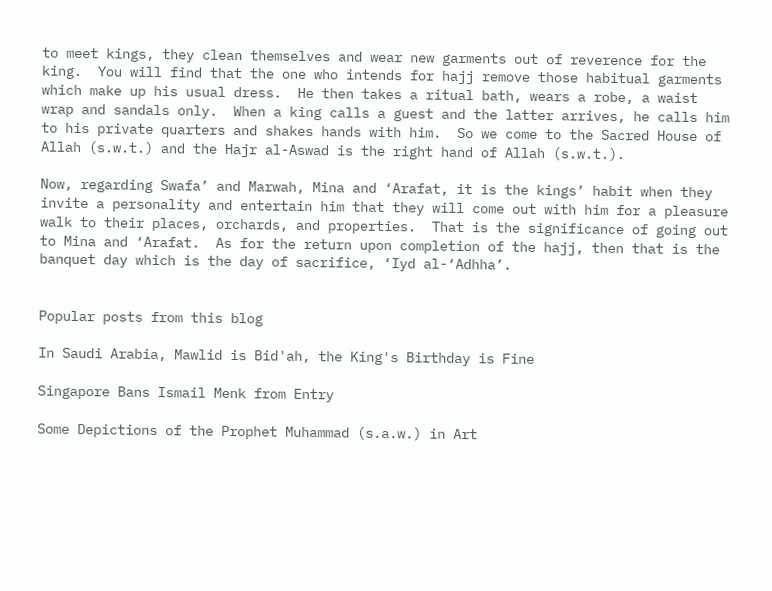to meet kings, they clean themselves and wear new garments out of reverence for the king.  You will find that the one who intends for hajj remove those habitual garments which make up his usual dress.  He then takes a ritual bath, wears a robe, a waist wrap and sandals only.  When a king calls a guest and the latter arrives, he calls him to his private quarters and shakes hands with him.  So we come to the Sacred House of Allah (s.w.t.) and the Hajr al-Aswad is the right hand of Allah (s.w.t.).

Now, regarding Swafa’ and Marwah, Mina and ‘Arafat, it is the kings’ habit when they invite a personality and entertain him that they will come out with him for a pleasure walk to their places, orchards, and properties.  That is the significance of going out to Mina and ‘Arafat.  As for the return upon completion of the hajj, then that is the banquet day which is the day of sacrifice, ‘Iyd al-‘Adhha’.


Popular posts from this blog

In Saudi Arabia, Mawlid is Bid'ah, the King's Birthday is Fine

Singapore Bans Ismail Menk from Entry

Some Depictions of the Prophet Muhammad (s.a.w.) in Art